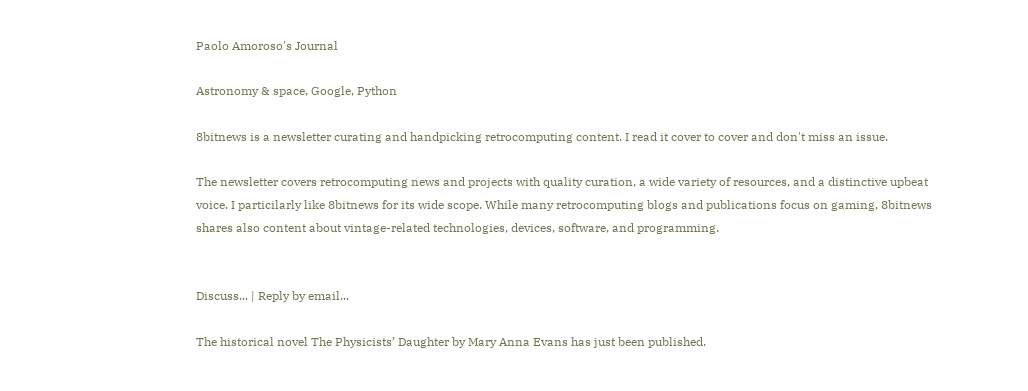Paolo Amoroso's Journal

Astronomy & space, Google, Python

8bitnews is a newsletter curating and handpicking retrocomputing content. I read it cover to cover and don't miss an issue.

The newsletter covers retrocomputing news and projects with quality curation, a wide variety of resources, and a distinctive upbeat voice. I particilarly like 8bitnews for its wide scope. While many retrocomputing blogs and publications focus on gaming, 8bitnews shares also content about vintage-related technologies, devices, software, and programming.


Discuss... | Reply by email...

The historical novel The Physicists’ Daughter by Mary Anna Evans has just been published.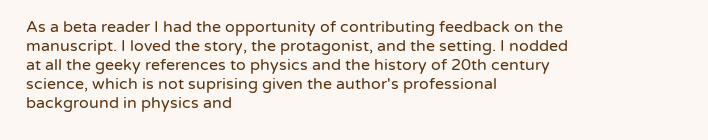As a beta reader I had the opportunity of contributing feedback on the manuscript. I loved the story, the protagonist, and the setting. I nodded at all the geeky references to physics and the history of 20th century science, which is not suprising given the author's professional background in physics and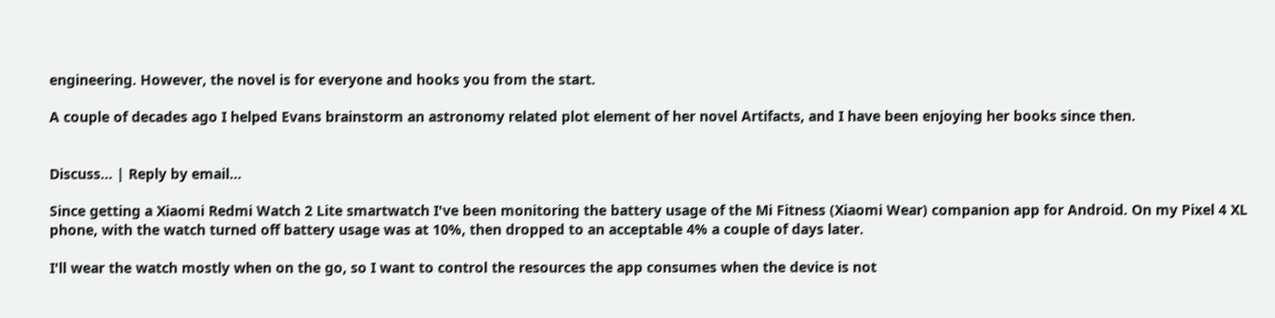engineering. However, the novel is for everyone and hooks you from the start.

A couple of decades ago I helped Evans brainstorm an astronomy related plot element of her novel Artifacts, and I have been enjoying her books since then.


Discuss... | Reply by email...

Since getting a Xiaomi Redmi Watch 2 Lite smartwatch I've been monitoring the battery usage of the Mi Fitness (Xiaomi Wear) companion app for Android. On my Pixel 4 XL phone, with the watch turned off battery usage was at 10%, then dropped to an acceptable 4% a couple of days later.

I'll wear the watch mostly when on the go, so I want to control the resources the app consumes when the device is not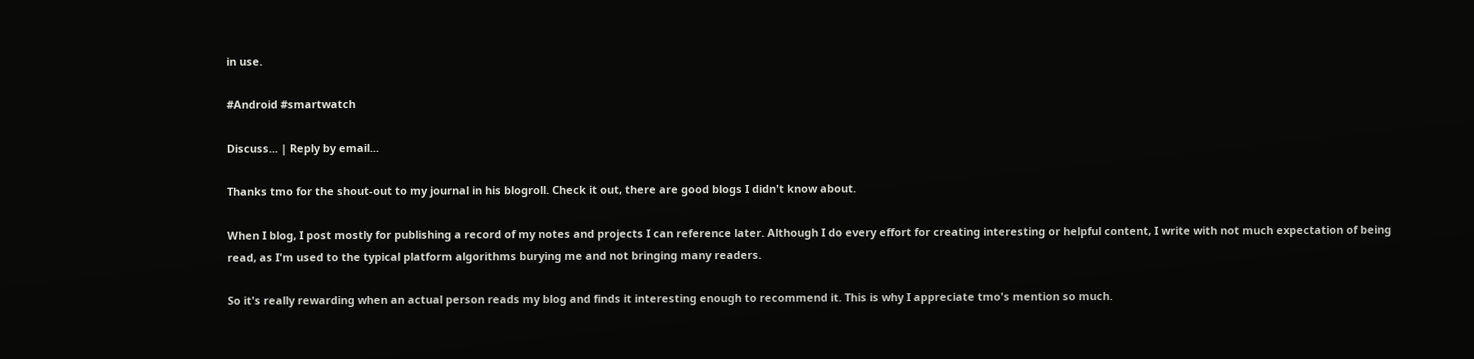in use.

#Android #smartwatch

Discuss... | Reply by email...

Thanks tmo for the shout-out to my journal in his blogroll. Check it out, there are good blogs I didn't know about.

When I blog, I post mostly for publishing a record of my notes and projects I can reference later. Although I do every effort for creating interesting or helpful content, I write with not much expectation of being read, as I'm used to the typical platform algorithms burying me and not bringing many readers.

So it's really rewarding when an actual person reads my blog and finds it interesting enough to recommend it. This is why I appreciate tmo's mention so much.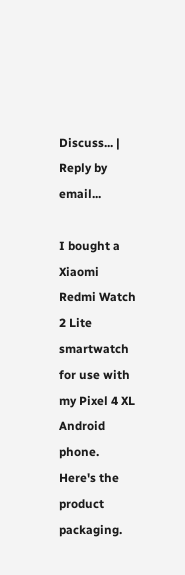Discuss... | Reply by email...

I bought a Xiaomi Redmi Watch 2 Lite smartwatch for use with my Pixel 4 XL Android phone. Here's the product packaging.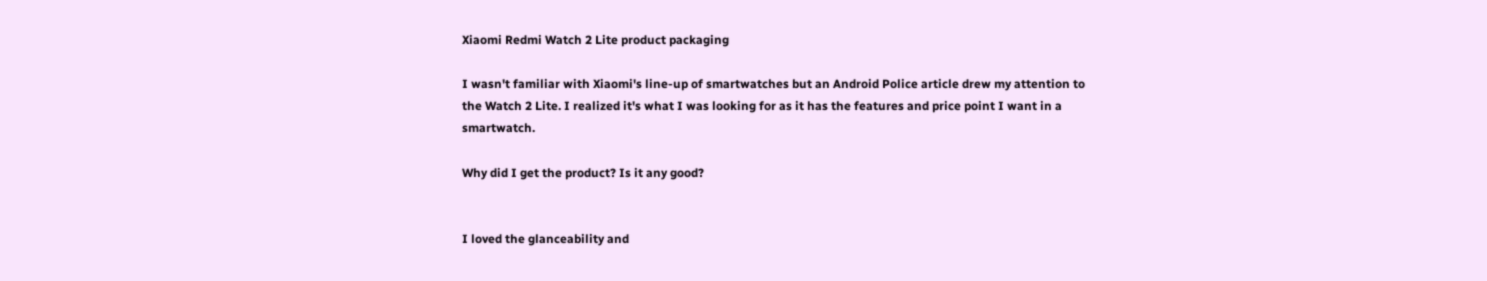Xiaomi Redmi Watch 2 Lite product packaging

I wasn't familiar with Xiaomi's line-up of smartwatches but an Android Police article drew my attention to the Watch 2 Lite. I realized it's what I was looking for as it has the features and price point I want in a smartwatch.

Why did I get the product? Is it any good?


I loved the glanceability and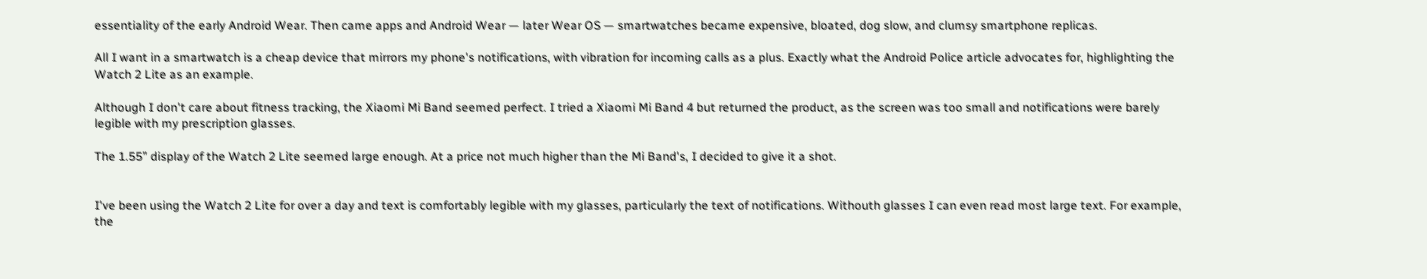essentiality of the early Android Wear. Then came apps and Android Wear — later Wear OS — smartwatches became expensive, bloated, dog slow, and clumsy smartphone replicas.

All I want in a smartwatch is a cheap device that mirrors my phone's notifications, with vibration for incoming calls as a plus. Exactly what the Android Police article advocates for, highlighting the Watch 2 Lite as an example.

Although I don't care about fitness tracking, the Xiaomi Mi Band seemed perfect. I tried a Xiaomi Mi Band 4 but returned the product, as the screen was too small and notifications were barely legible with my prescription glasses.

The 1.55” display of the Watch 2 Lite seemed large enough. At a price not much higher than the Mi Band's, I decided to give it a shot.


I've been using the Watch 2 Lite for over a day and text is comfortably legible with my glasses, particularly the text of notifications. Withouth glasses I can even read most large text. For example, the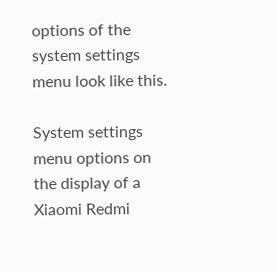options of the system settings menu look like this.

System settings menu options on the display of a Xiaomi Redmi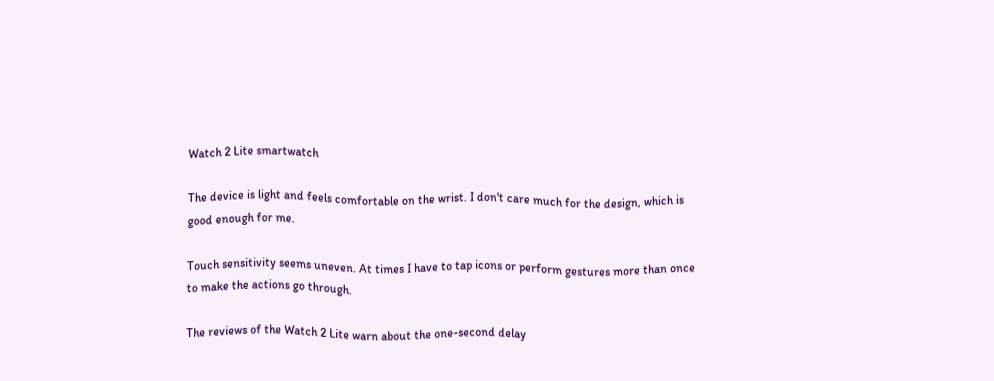Watch 2 Lite smartwatch

The device is light and feels comfortable on the wrist. I don't care much for the design, which is good enough for me.

Touch sensitivity seems uneven. At times I have to tap icons or perform gestures more than once to make the actions go through.

The reviews of the Watch 2 Lite warn about the one-second delay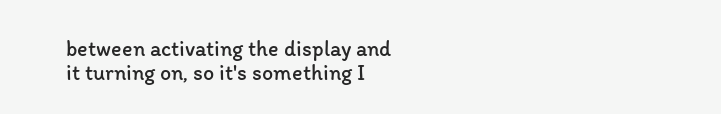between activating the display and it turning on, so it's something I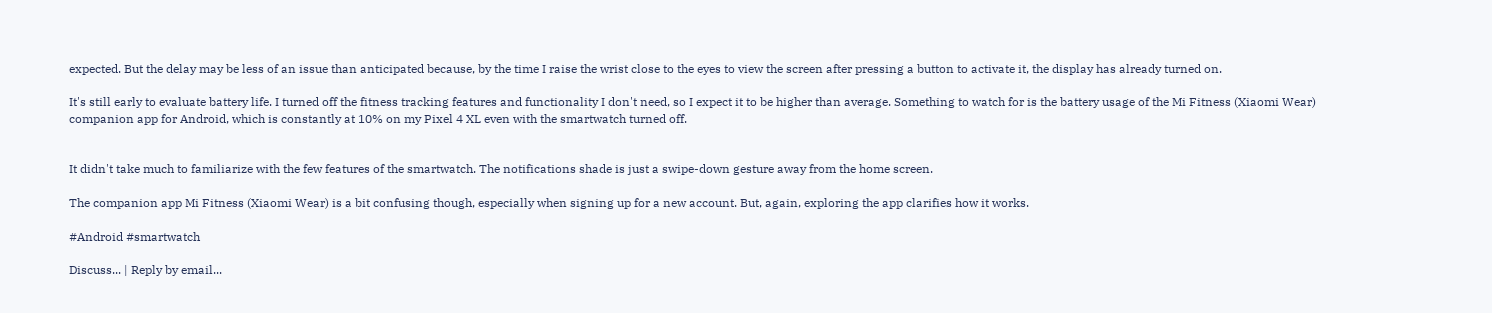expected. But the delay may be less of an issue than anticipated because, by the time I raise the wrist close to the eyes to view the screen after pressing a button to activate it, the display has already turned on.

It's still early to evaluate battery life. I turned off the fitness tracking features and functionality I don't need, so I expect it to be higher than average. Something to watch for is the battery usage of the Mi Fitness (Xiaomi Wear) companion app for Android, which is constantly at 10% on my Pixel 4 XL even with the smartwatch turned off.


It didn't take much to familiarize with the few features of the smartwatch. The notifications shade is just a swipe-down gesture away from the home screen.

The companion app Mi Fitness (Xiaomi Wear) is a bit confusing though, especially when signing up for a new account. But, again, exploring the app clarifies how it works.

#Android #smartwatch

Discuss... | Reply by email...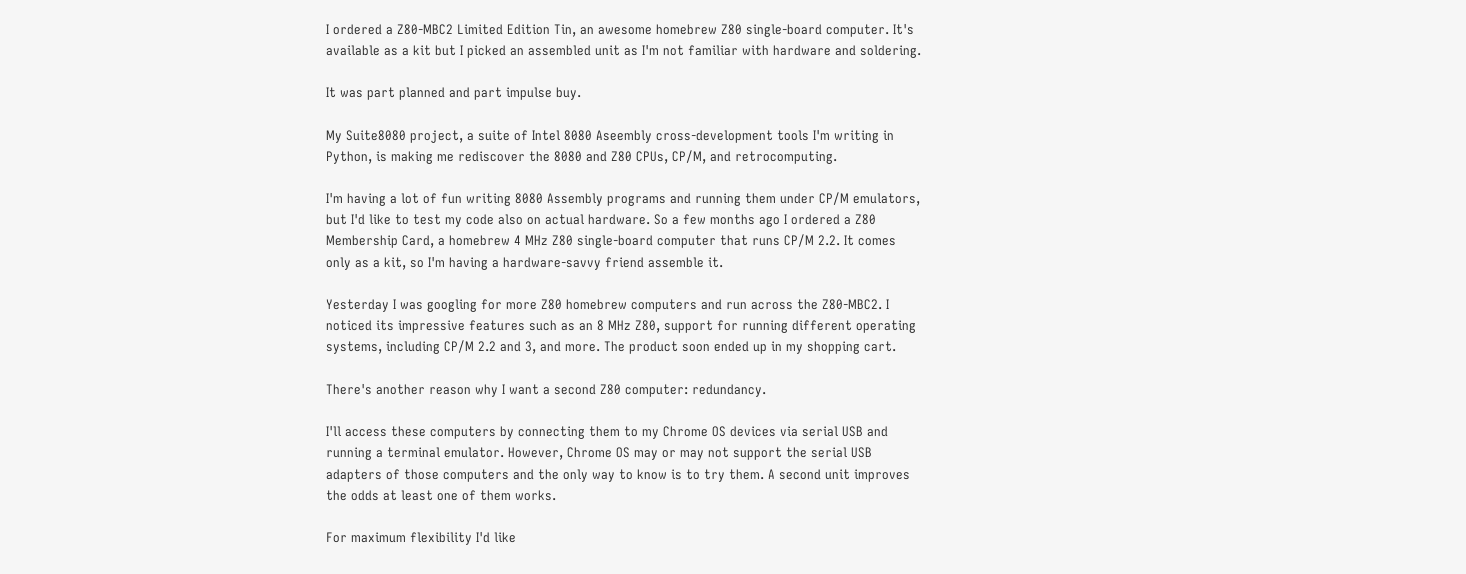I ordered a Z80-MBC2 Limited Edition Tin, an awesome homebrew Z80 single-board computer. It's available as a kit but I picked an assembled unit as I'm not familiar with hardware and soldering.

It was part planned and part impulse buy.

My Suite8080 project, a suite of Intel 8080 Aseembly cross-development tools I'm writing in Python, is making me rediscover the 8080 and Z80 CPUs, CP/M, and retrocomputing.

I'm having a lot of fun writing 8080 Assembly programs and running them under CP/M emulators, but I'd like to test my code also on actual hardware. So a few months ago I ordered a Z80 Membership Card, a homebrew 4 MHz Z80 single-board computer that runs CP/M 2.2. It comes only as a kit, so I'm having a hardware-savvy friend assemble it.

Yesterday I was googling for more Z80 homebrew computers and run across the Z80-MBC2. I noticed its impressive features such as an 8 MHz Z80, support for running different operating systems, including CP/M 2.2 and 3, and more. The product soon ended up in my shopping cart.

There's another reason why I want a second Z80 computer: redundancy.

I'll access these computers by connecting them to my Chrome OS devices via serial USB and running a terminal emulator. However, Chrome OS may or may not support the serial USB adapters of those computers and the only way to know is to try them. A second unit improves the odds at least one of them works.

For maximum flexibility I'd like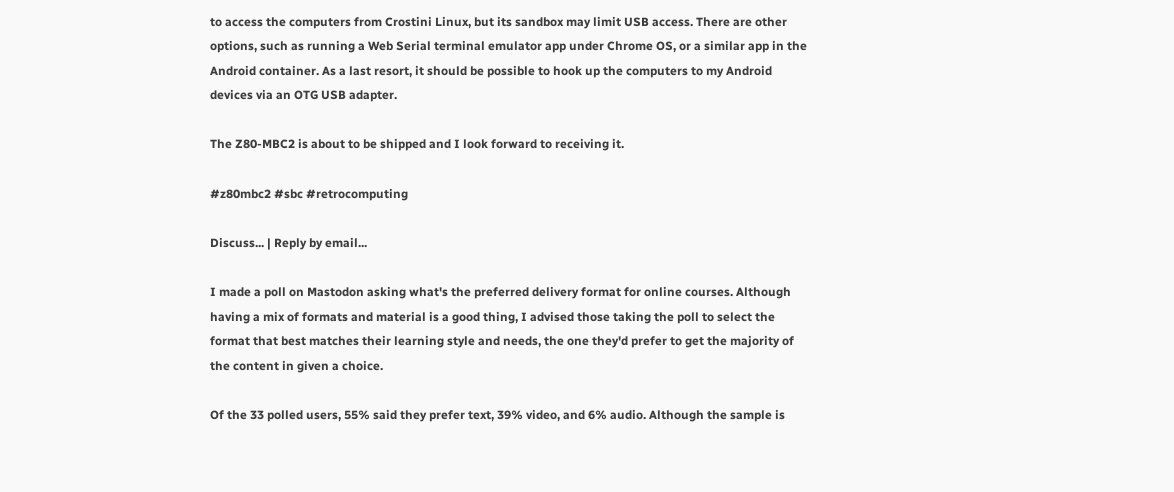to access the computers from Crostini Linux, but its sandbox may limit USB access. There are other options, such as running a Web Serial terminal emulator app under Chrome OS, or a similar app in the Android container. As a last resort, it should be possible to hook up the computers to my Android devices via an OTG USB adapter.

The Z80-MBC2 is about to be shipped and I look forward to receiving it.

#z80mbc2 #sbc #retrocomputing

Discuss... | Reply by email...

I made a poll on Mastodon asking what's the preferred delivery format for online courses. Although having a mix of formats and material is a good thing, I advised those taking the poll to select the format that best matches their learning style and needs, the one they'd prefer to get the majority of the content in given a choice.

Of the 33 polled users, 55% said they prefer text, 39% video, and 6% audio. Although the sample is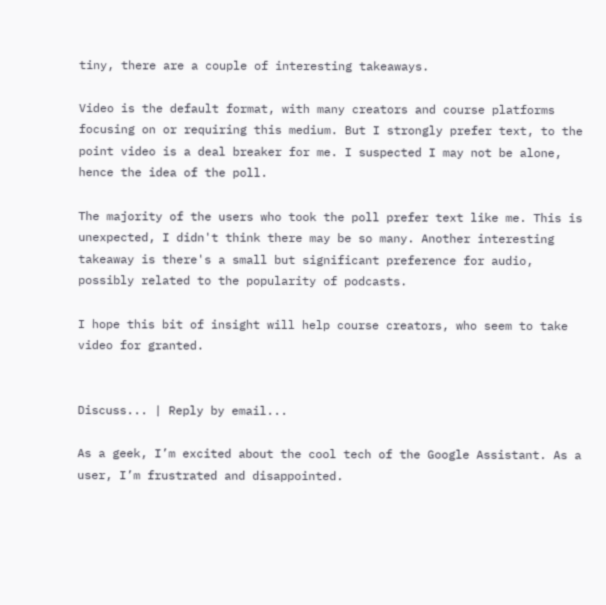tiny, there are a couple of interesting takeaways.

Video is the default format, with many creators and course platforms focusing on or requiring this medium. But I strongly prefer text, to the point video is a deal breaker for me. I suspected I may not be alone, hence the idea of the poll.

The majority of the users who took the poll prefer text like me. This is unexpected, I didn't think there may be so many. Another interesting takeaway is there's a small but significant preference for audio, possibly related to the popularity of podcasts.

I hope this bit of insight will help course creators, who seem to take video for granted.


Discuss... | Reply by email...

As a geek, I’m excited about the cool tech of the Google Assistant. As a user, I’m frustrated and disappointed.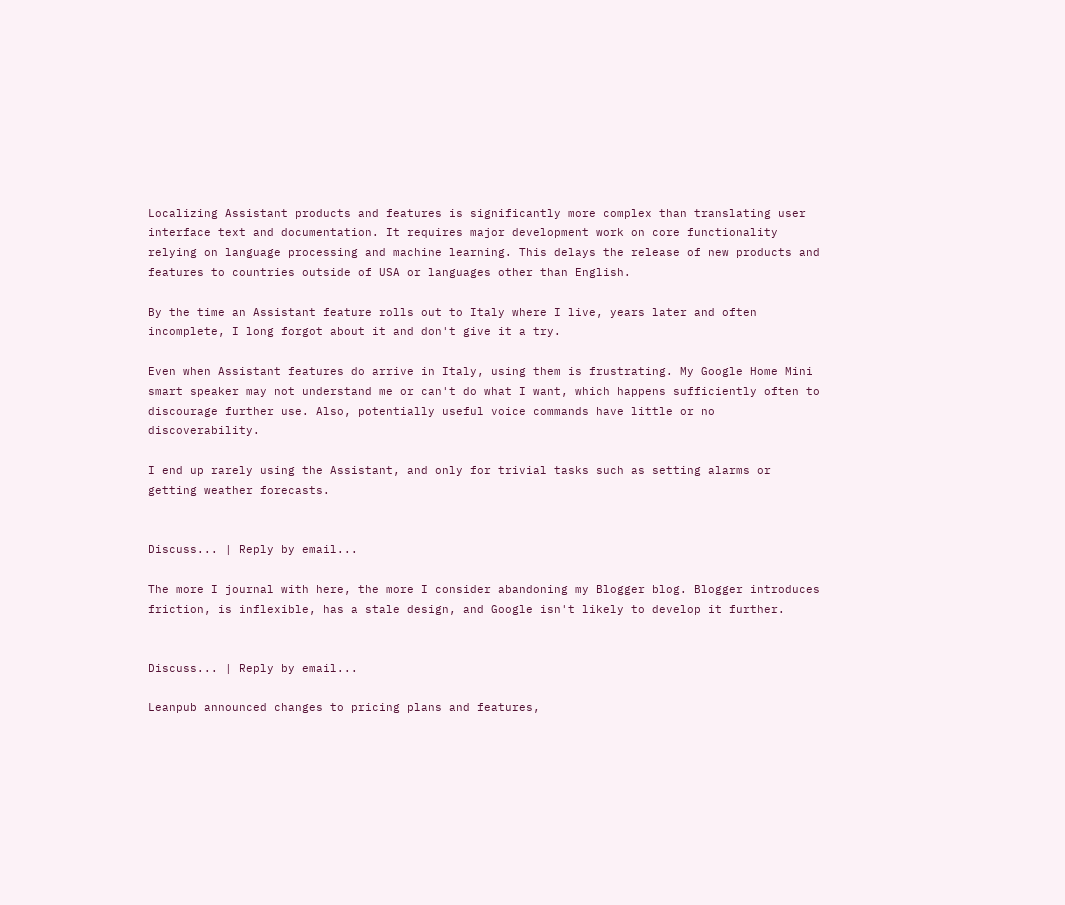Localizing Assistant products and features is significantly more complex than translating user interface text and documentation. It requires major development work on core functionality relying on language processing and machine learning. This delays the release of new products and features to countries outside of USA or languages other than English.

By the time an Assistant feature rolls out to Italy where I live, years later and often incomplete, I long forgot about it and don't give it a try.

Even when Assistant features do arrive in Italy, using them is frustrating. My Google Home Mini smart speaker may not understand me or can't do what I want, which happens sufficiently often to discourage further use. Also, potentially useful voice commands have little or no discoverability.

I end up rarely using the Assistant, and only for trivial tasks such as setting alarms or getting weather forecasts.


Discuss... | Reply by email...

The more I journal with here, the more I consider abandoning my Blogger blog. Blogger introduces friction, is inflexible, has a stale design, and Google isn't likely to develop it further.


Discuss... | Reply by email...

Leanpub announced changes to pricing plans and features,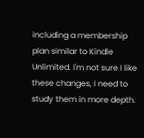including a membership plan similar to Kindle Unlimited. I'm not sure I like these changes, I need to study them in more depth.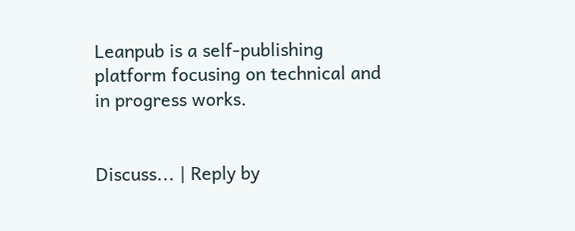Leanpub is a self-publishing platform focusing on technical and in progress works.


Discuss... | Reply by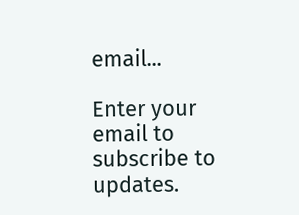email...

Enter your email to subscribe to updates.